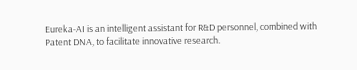Eureka-AI is an intelligent assistant for R&D personnel, combined with Patent DNA, to facilitate innovative research.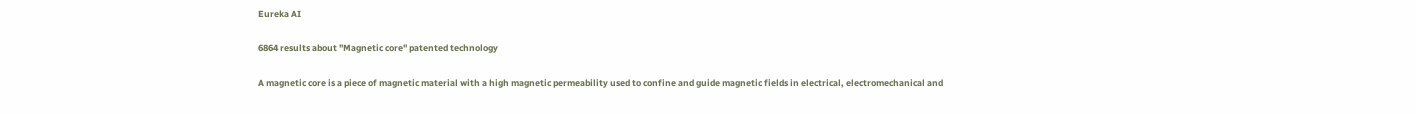Eureka AI

6864 results about "Magnetic core" patented technology

A magnetic core is a piece of magnetic material with a high magnetic permeability used to confine and guide magnetic fields in electrical, electromechanical and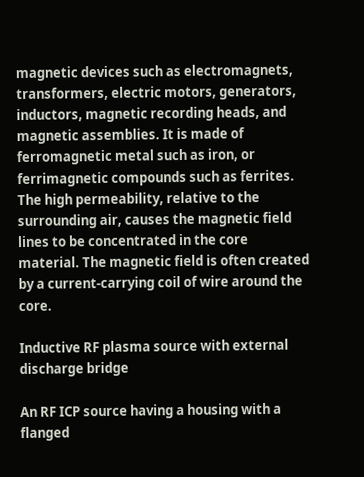magnetic devices such as electromagnets, transformers, electric motors, generators, inductors, magnetic recording heads, and magnetic assemblies. It is made of ferromagnetic metal such as iron, or ferrimagnetic compounds such as ferrites. The high permeability, relative to the surrounding air, causes the magnetic field lines to be concentrated in the core material. The magnetic field is often created by a current-carrying coil of wire around the core.

Inductive RF plasma source with external discharge bridge

An RF ICP source having a housing with a flanged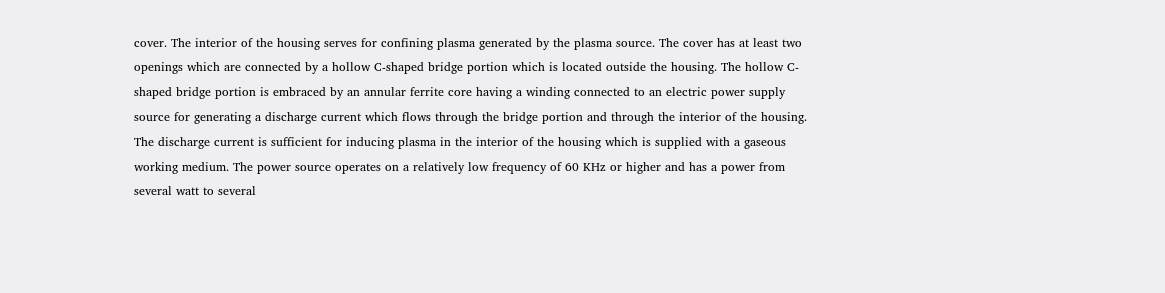cover. The interior of the housing serves for confining plasma generated by the plasma source. The cover has at least two openings which are connected by a hollow C-shaped bridge portion which is located outside the housing. The hollow C-shaped bridge portion is embraced by an annular ferrite core having a winding connected to an electric power supply source for generating a discharge current which flows through the bridge portion and through the interior of the housing. The discharge current is sufficient for inducing plasma in the interior of the housing which is supplied with a gaseous working medium. The power source operates on a relatively low frequency of 60 KHz or higher and has a power from several watt to several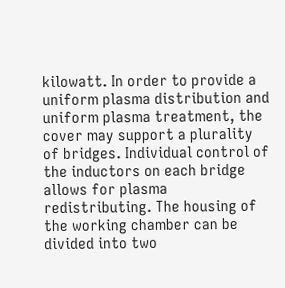kilowatt. In order to provide a uniform plasma distribution and uniform plasma treatment, the cover may support a plurality of bridges. Individual control of the inductors on each bridge allows for plasma redistributing. The housing of the working chamber can be divided into two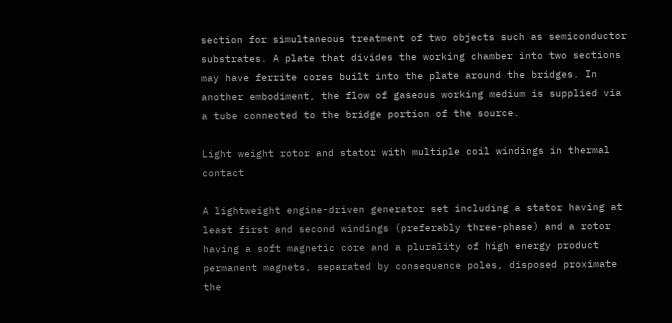section for simultaneous treatment of two objects such as semiconductor substrates. A plate that divides the working chamber into two sections may have ferrite cores built into the plate around the bridges. In another embodiment, the flow of gaseous working medium is supplied via a tube connected to the bridge portion of the source.

Light weight rotor and stator with multiple coil windings in thermal contact

A lightweight engine-driven generator set including a stator having at least first and second windings (preferably three-phase) and a rotor having a soft magnetic core and a plurality of high energy product permanent magnets, separated by consequence poles, disposed proximate the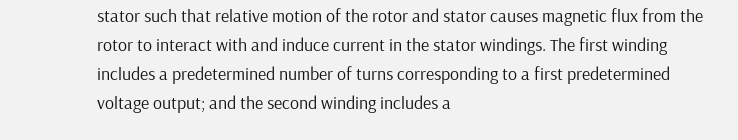stator such that relative motion of the rotor and stator causes magnetic flux from the rotor to interact with and induce current in the stator windings. The first winding includes a predetermined number of turns corresponding to a first predetermined voltage output; and the second winding includes a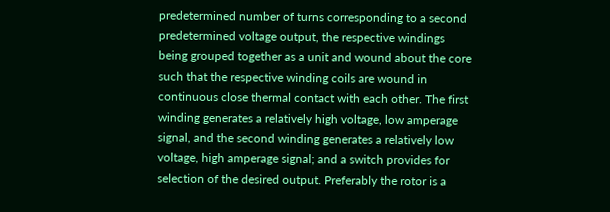predetermined number of turns corresponding to a second predetermined voltage output, the respective windings being grouped together as a unit and wound about the core such that the respective winding coils are wound in continuous close thermal contact with each other. The first winding generates a relatively high voltage, low amperage signal, and the second winding generates a relatively low voltage, high amperage signal; and a switch provides for selection of the desired output. Preferably the rotor is a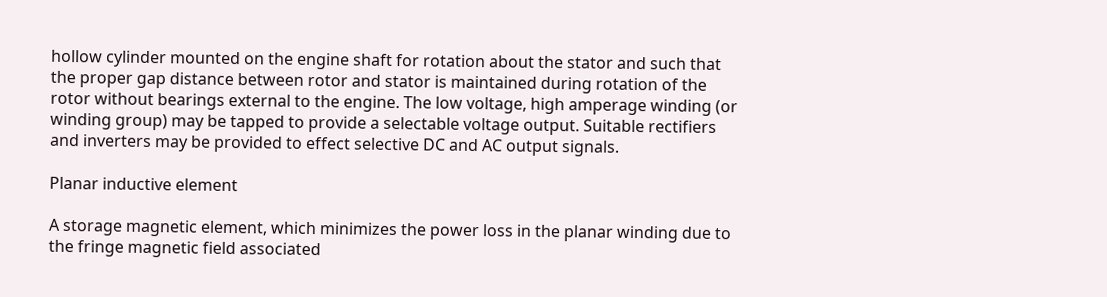hollow cylinder mounted on the engine shaft for rotation about the stator and such that the proper gap distance between rotor and stator is maintained during rotation of the rotor without bearings external to the engine. The low voltage, high amperage winding (or winding group) may be tapped to provide a selectable voltage output. Suitable rectifiers and inverters may be provided to effect selective DC and AC output signals.

Planar inductive element

A storage magnetic element, which minimizes the power loss in the planar winding due to the fringe magnetic field associated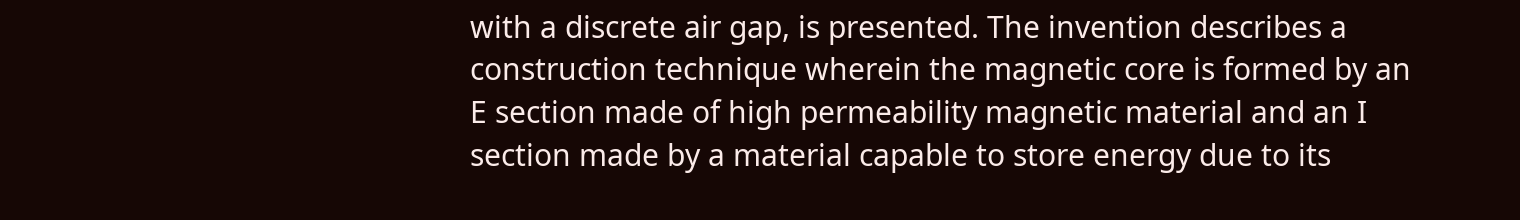with a discrete air gap, is presented. The invention describes a construction technique wherein the magnetic core is formed by an E section made of high permeability magnetic material and an I section made by a material capable to store energy due to its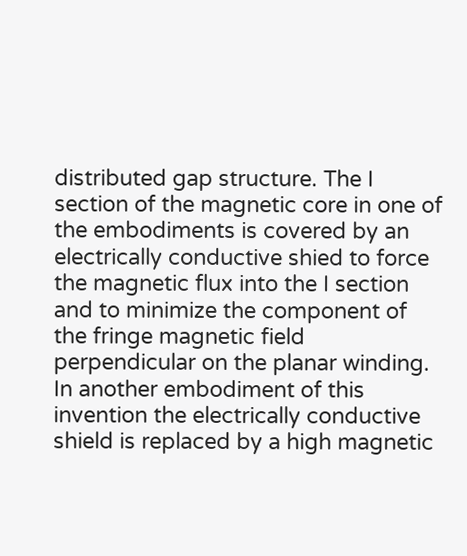distributed gap structure. The I section of the magnetic core in one of the embodiments is covered by an electrically conductive shied to force the magnetic flux into the I section and to minimize the component of the fringe magnetic field perpendicular on the planar winding. In another embodiment of this invention the electrically conductive shield is replaced by a high magnetic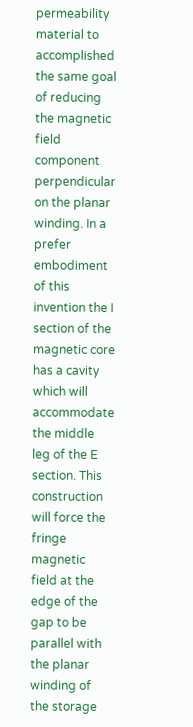permeability material to accomplished the same goal of reducing the magnetic field component perpendicular on the planar winding. In a prefer embodiment of this invention the I section of the magnetic core has a cavity which will accommodate the middle leg of the E section. This construction will force the fringe magnetic field at the edge of the gap to be parallel with the planar winding of the storage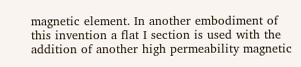magnetic element. In another embodiment of this invention a flat I section is used with the addition of another high permeability magnetic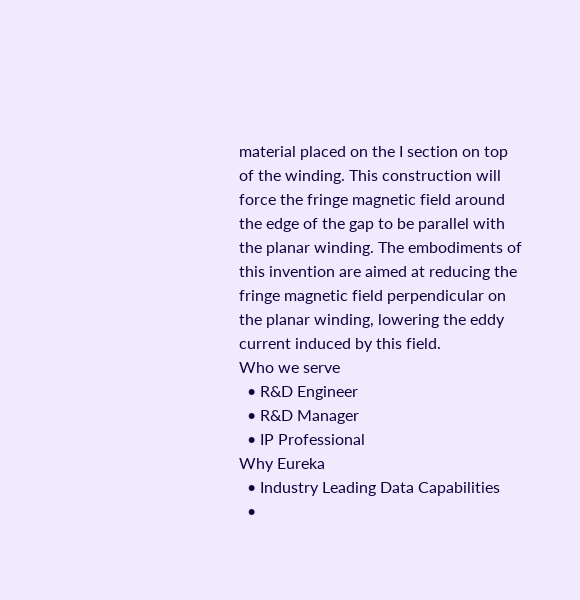material placed on the I section on top of the winding. This construction will force the fringe magnetic field around the edge of the gap to be parallel with the planar winding. The embodiments of this invention are aimed at reducing the fringe magnetic field perpendicular on the planar winding, lowering the eddy current induced by this field.
Who we serve
  • R&D Engineer
  • R&D Manager
  • IP Professional
Why Eureka
  • Industry Leading Data Capabilities
  •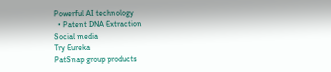Powerful AI technology
  • Patent DNA Extraction
Social media
Try Eureka
PatSnap group products